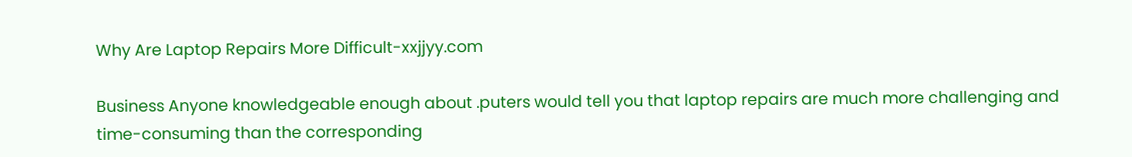Why Are Laptop Repairs More Difficult-xxjjyy.com

Business Anyone knowledgeable enough about .puters would tell you that laptop repairs are much more challenging and time-consuming than the corresponding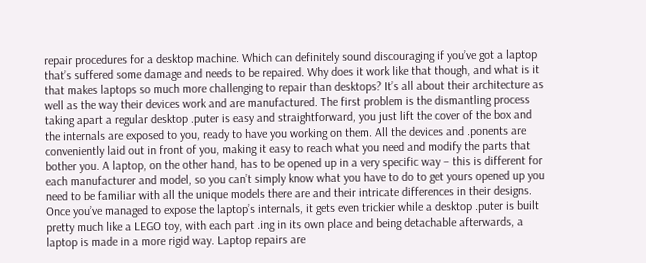repair procedures for a desktop machine. Which can definitely sound discouraging if you’ve got a laptop that’s suffered some damage and needs to be repaired. Why does it work like that though, and what is it that makes laptops so much more challenging to repair than desktops? It’s all about their architecture as well as the way their devices work and are manufactured. The first problem is the dismantling process taking apart a regular desktop .puter is easy and straightforward, you just lift the cover of the box and the internals are exposed to you, ready to have you working on them. All the devices and .ponents are conveniently laid out in front of you, making it easy to reach what you need and modify the parts that bother you. A laptop, on the other hand, has to be opened up in a very specific way – this is different for each manufacturer and model, so you can’t simply know what you have to do to get yours opened up you need to be familiar with all the unique models there are and their intricate differences in their designs. Once you’ve managed to expose the laptop’s internals, it gets even trickier while a desktop .puter is built pretty much like a LEGO toy, with each part .ing in its own place and being detachable afterwards, a laptop is made in a more rigid way. Laptop repairs are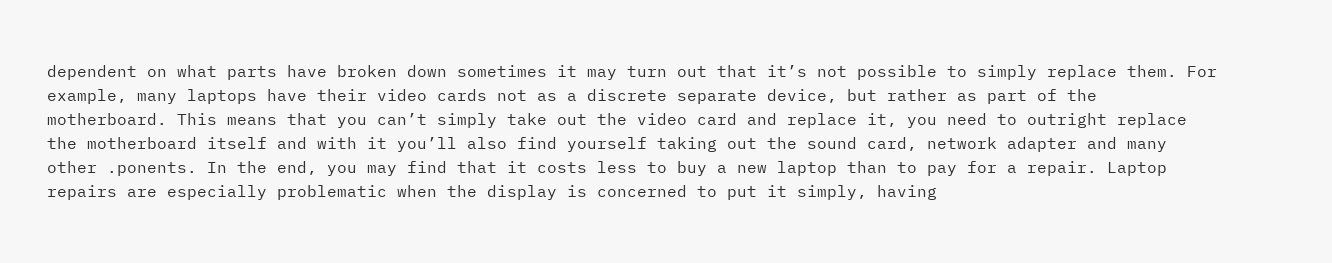dependent on what parts have broken down sometimes it may turn out that it’s not possible to simply replace them. For example, many laptops have their video cards not as a discrete separate device, but rather as part of the motherboard. This means that you can’t simply take out the video card and replace it, you need to outright replace the motherboard itself and with it you’ll also find yourself taking out the sound card, network adapter and many other .ponents. In the end, you may find that it costs less to buy a new laptop than to pay for a repair. Laptop repairs are especially problematic when the display is concerned to put it simply, having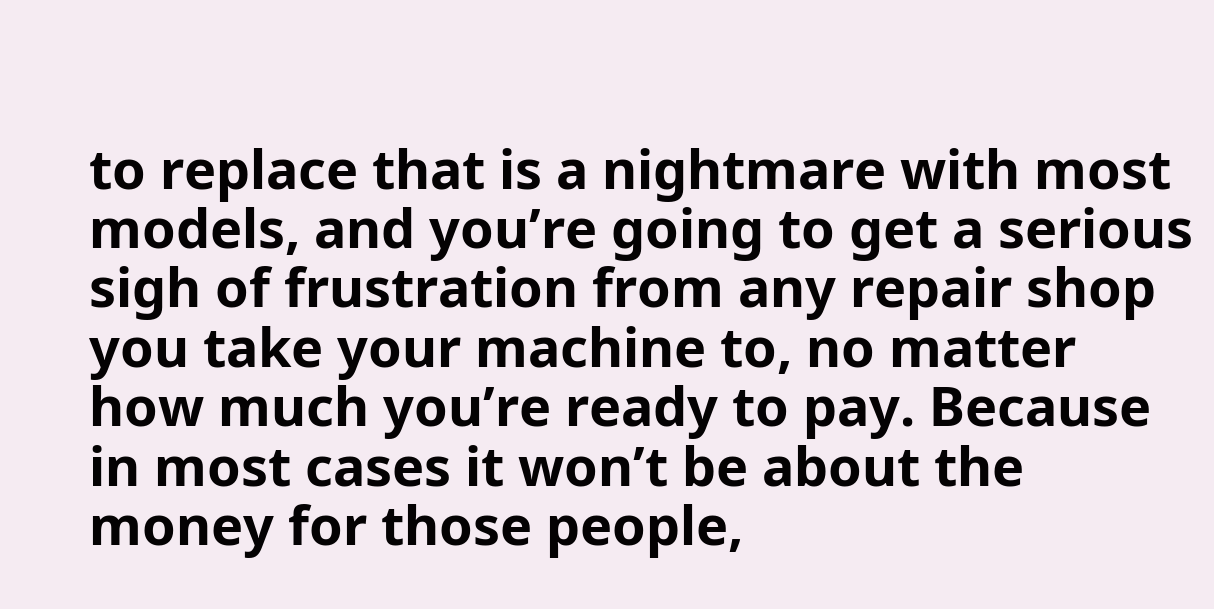to replace that is a nightmare with most models, and you’re going to get a serious sigh of frustration from any repair shop you take your machine to, no matter how much you’re ready to pay. Because in most cases it won’t be about the money for those people,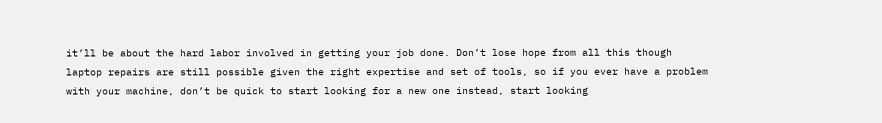it’ll be about the hard labor involved in getting your job done. Don’t lose hope from all this though laptop repairs are still possible given the right expertise and set of tools, so if you ever have a problem with your machine, don’t be quick to start looking for a new one instead, start looking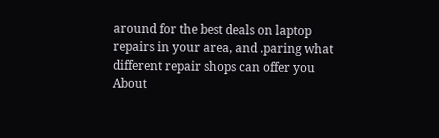around for the best deals on laptop repairs in your area, and .paring what different repair shops can offer you About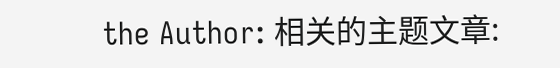the Author: 相关的主题文章: